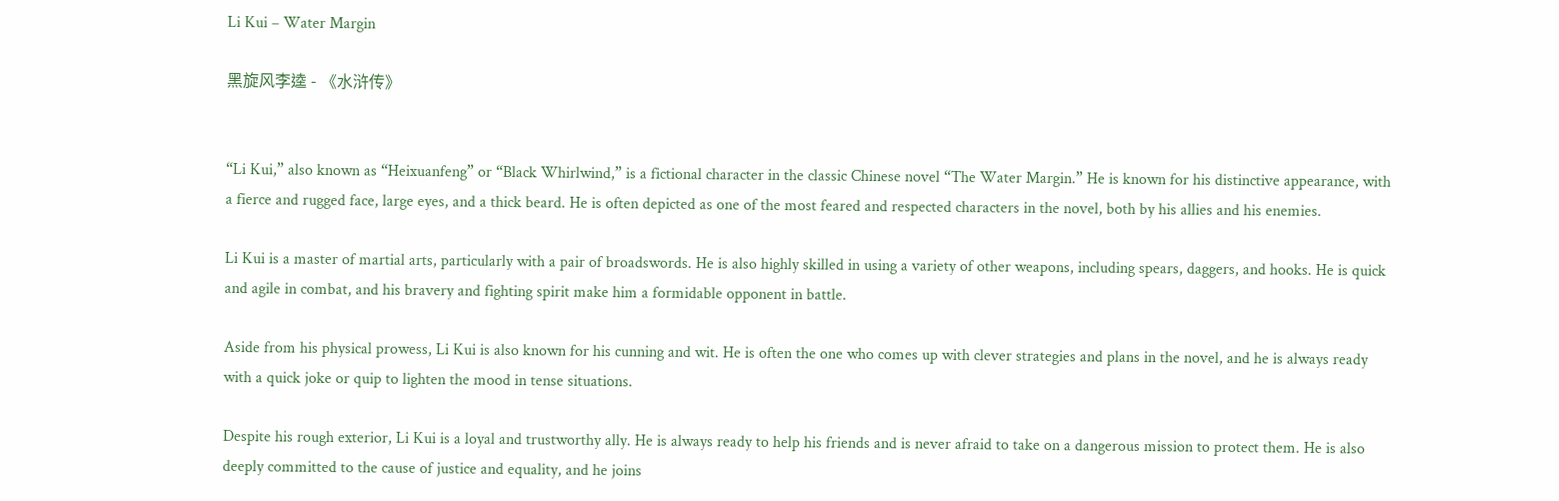Li Kui – Water Margin

黑旋风李逵 - 《水浒传》


“Li Kui,” also known as “Heixuanfeng” or “Black Whirlwind,” is a fictional character in the classic Chinese novel “The Water Margin.” He is known for his distinctive appearance, with a fierce and rugged face, large eyes, and a thick beard. He is often depicted as one of the most feared and respected characters in the novel, both by his allies and his enemies.

Li Kui is a master of martial arts, particularly with a pair of broadswords. He is also highly skilled in using a variety of other weapons, including spears, daggers, and hooks. He is quick and agile in combat, and his bravery and fighting spirit make him a formidable opponent in battle.

Aside from his physical prowess, Li Kui is also known for his cunning and wit. He is often the one who comes up with clever strategies and plans in the novel, and he is always ready with a quick joke or quip to lighten the mood in tense situations.

Despite his rough exterior, Li Kui is a loyal and trustworthy ally. He is always ready to help his friends and is never afraid to take on a dangerous mission to protect them. He is also deeply committed to the cause of justice and equality, and he joins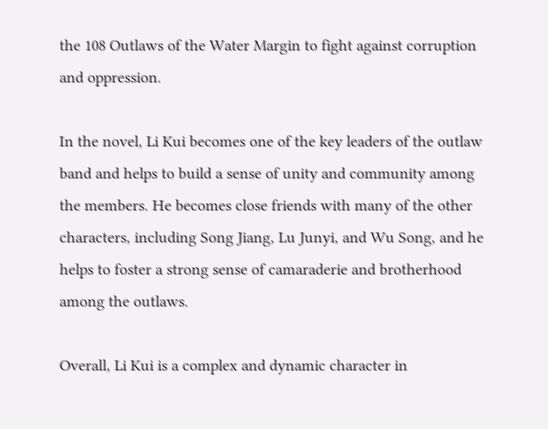the 108 Outlaws of the Water Margin to fight against corruption and oppression.

In the novel, Li Kui becomes one of the key leaders of the outlaw band and helps to build a sense of unity and community among the members. He becomes close friends with many of the other characters, including Song Jiang, Lu Junyi, and Wu Song, and he helps to foster a strong sense of camaraderie and brotherhood among the outlaws.

Overall, Li Kui is a complex and dynamic character in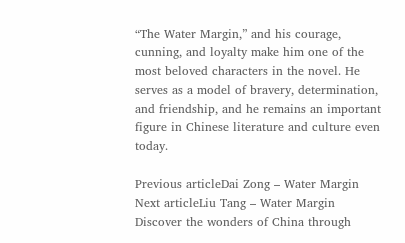“The Water Margin,” and his courage, cunning, and loyalty make him one of the most beloved characters in the novel. He serves as a model of bravery, determination, and friendship, and he remains an important figure in Chinese literature and culture even today.

Previous articleDai Zong – Water Margin
Next articleLiu Tang – Water Margin
Discover the wonders of China through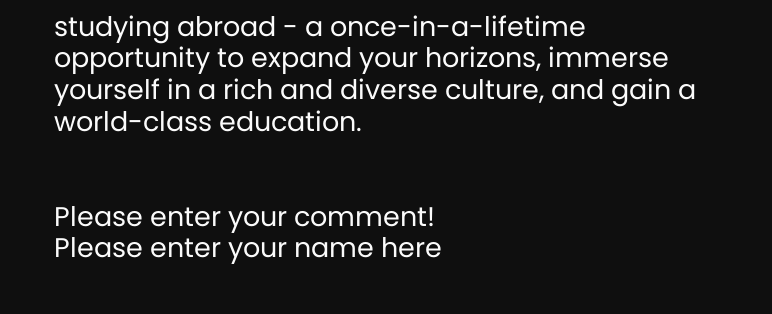studying abroad - a once-in-a-lifetime opportunity to expand your horizons, immerse yourself in a rich and diverse culture, and gain a world-class education.


Please enter your comment!
Please enter your name here